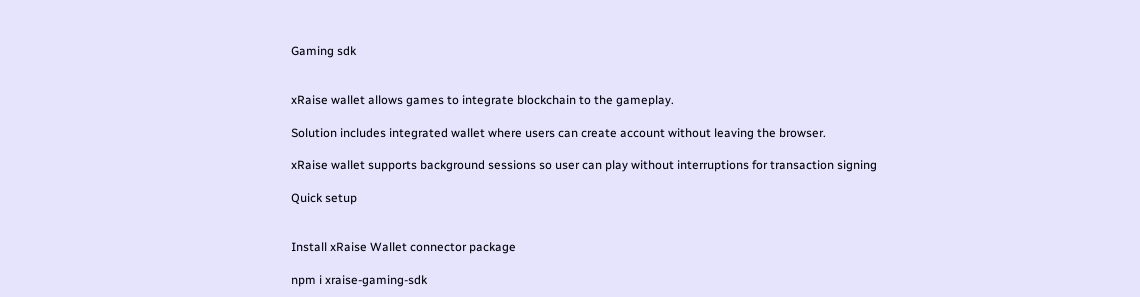Gaming sdk


xRaise wallet allows games to integrate blockchain to the gameplay.

Solution includes integrated wallet where users can create account without leaving the browser.

xRaise wallet supports background sessions so user can play without interruptions for transaction signing

Quick setup


Install xRaise Wallet connector package

npm i xraise-gaming-sdk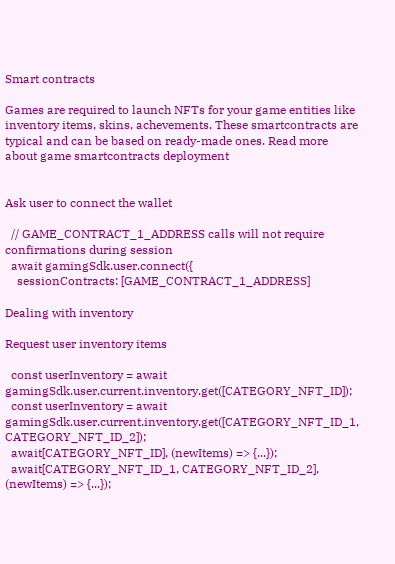Smart contracts

Games are required to launch NFTs for your game entities like inventory items, skins, achevements. These smartcontracts are typical and can be based on ready-made ones. Read more about game smartcontracts deployment


Ask user to connect the wallet

  // GAME_CONTRACT_1_ADDRESS calls will not require confirmations during session
  await gamingSdk.user.connect({
    sessionContracts: [GAME_CONTRACT_1_ADDRESS]

Dealing with inventory

Request user inventory items

  const userInventory = await gamingSdk.user.current.inventory.get([CATEGORY_NFT_ID]);
  const userInventory = await gamingSdk.user.current.inventory.get([CATEGORY_NFT_ID_1, CATEGORY_NFT_ID_2]);
  await[CATEGORY_NFT_ID], (newItems) => {...});
  await[CATEGORY_NFT_ID_1, CATEGORY_NFT_ID_2], (newItems) => {...});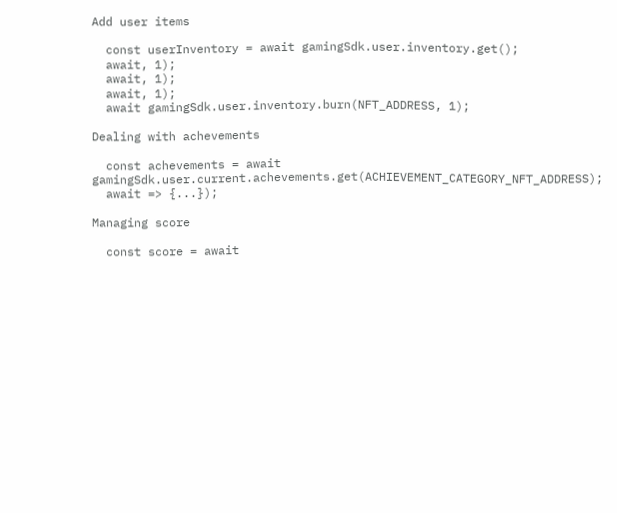Add user items

  const userInventory = await gamingSdk.user.inventory.get();
  await, 1);
  await, 1);
  await, 1);
  await gamingSdk.user.inventory.burn(NFT_ADDRESS, 1);

Dealing with achevements

  const achevements = await gamingSdk.user.current.achevements.get(ACHIEVEMENT_CATEGORY_NFT_ADDRESS);
  await => {...});

Managing score

  const score = await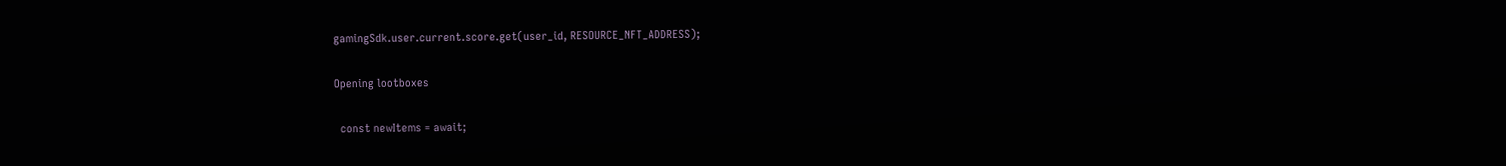gamingSdk.user.current.score.get(user_id, RESOURCE_NFT_ADDRESS);

Opening lootboxes

  const newItems = await;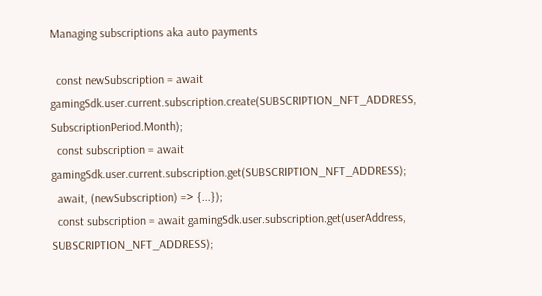Managing subscriptions aka auto payments

  const newSubscription = await gamingSdk.user.current.subscription.create(SUBSCRIPTION_NFT_ADDRESS, SubscriptionPeriod.Month);
  const subscription = await gamingSdk.user.current.subscription.get(SUBSCRIPTION_NFT_ADDRESS);
  await, (newSubscription) => {...});
  const subscription = await gamingSdk.user.subscription.get(userAddress, SUBSCRIPTION_NFT_ADDRESS);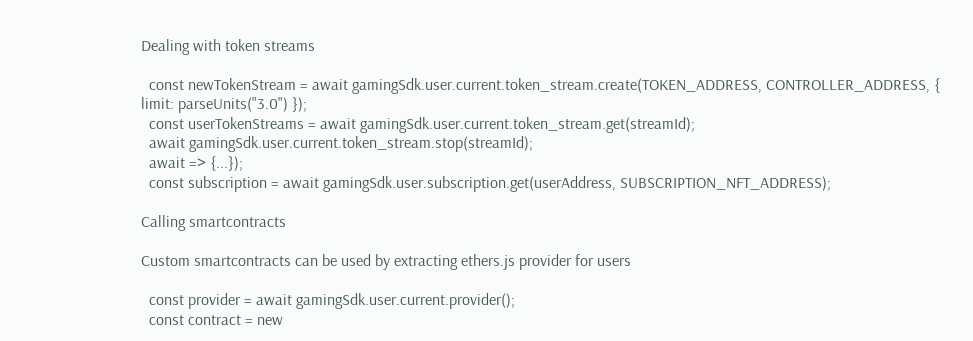Dealing with token streams

  const newTokenStream = await gamingSdk.user.current.token_stream.create(TOKEN_ADDRESS, CONTROLLER_ADDRESS, { limit: parseUnits("3.0") });
  const userTokenStreams = await gamingSdk.user.current.token_stream.get(streamId);
  await gamingSdk.user.current.token_stream.stop(streamId);
  await => {...});
  const subscription = await gamingSdk.user.subscription.get(userAddress, SUBSCRIPTION_NFT_ADDRESS);

Calling smartcontracts

Custom smartcontracts can be used by extracting ethers.js provider for users

  const provider = await gamingSdk.user.current.provider();
  const contract = new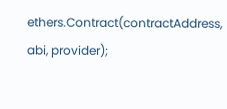ethers.Contract(contractAddress, abi, provider);